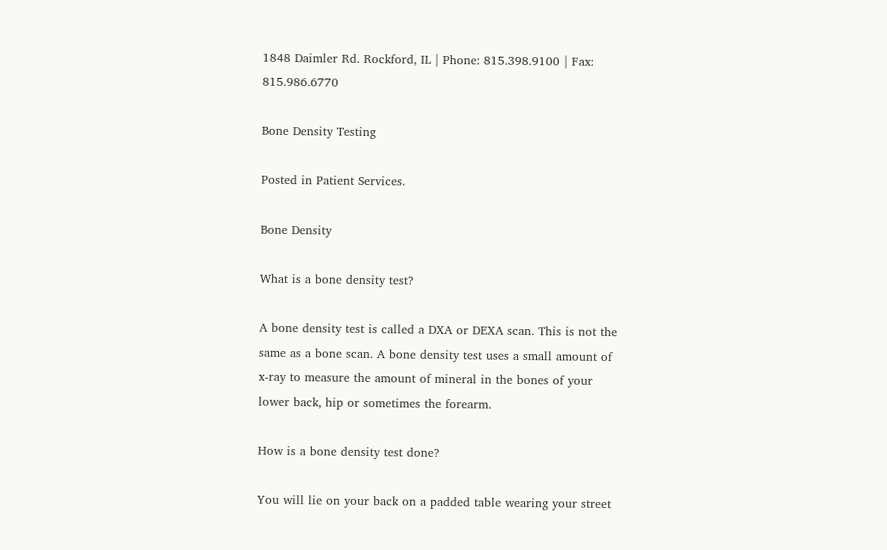1848 Daimler Rd. Rockford, IL | Phone: 815.398.9100 | Fax: 815.986.6770

Bone Density Testing

Posted in Patient Services.

Bone Density

What is a bone density test?

A bone density test is called a DXA or DEXA scan. This is not the same as a bone scan. A bone density test uses a small amount of x-ray to measure the amount of mineral in the bones of your lower back, hip or sometimes the forearm.

How is a bone density test done?

You will lie on your back on a padded table wearing your street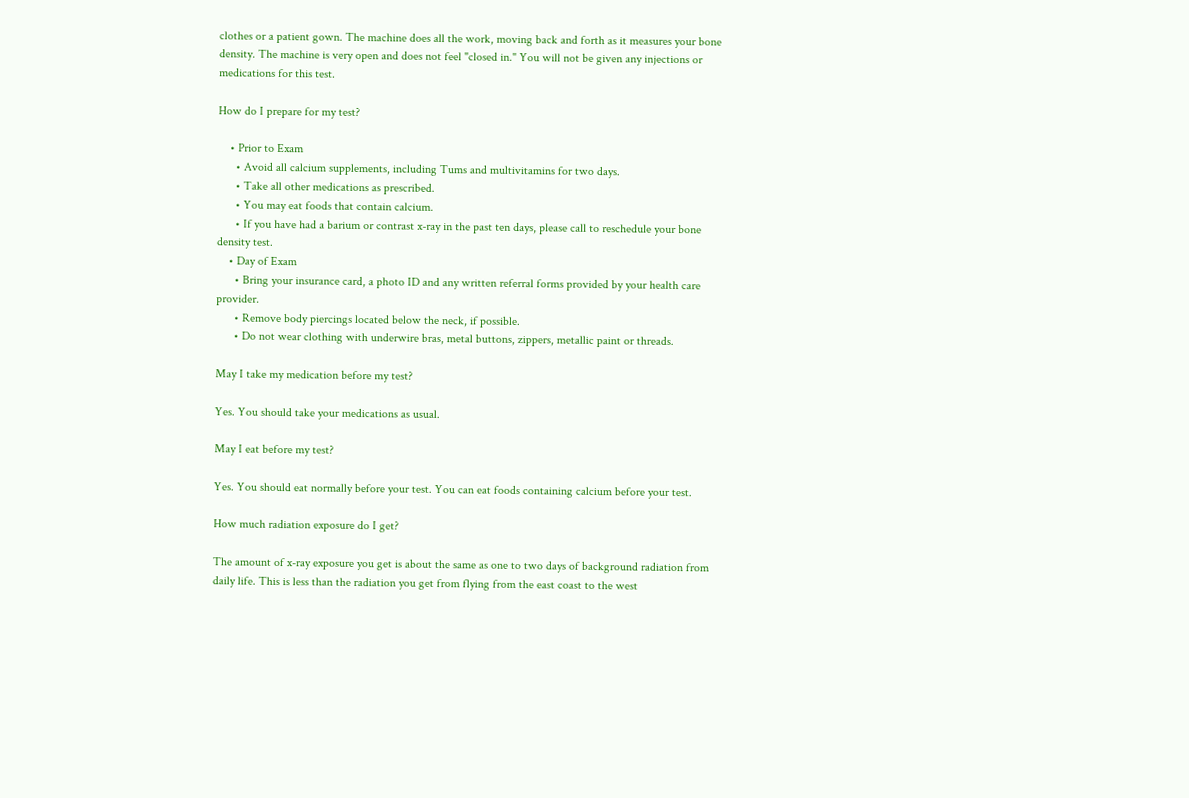clothes or a patient gown. The machine does all the work, moving back and forth as it measures your bone density. The machine is very open and does not feel "closed in." You will not be given any injections or medications for this test.

How do I prepare for my test?

    • Prior to Exam
      • Avoid all calcium supplements, including Tums and multivitamins for two days.
      • Take all other medications as prescribed.
      • You may eat foods that contain calcium.
      • If you have had a barium or contrast x-ray in the past ten days, please call to reschedule your bone density test.
    • Day of Exam
      • Bring your insurance card, a photo ID and any written referral forms provided by your health care provider.
      • Remove body piercings located below the neck, if possible.
      • Do not wear clothing with underwire bras, metal buttons, zippers, metallic paint or threads.

May I take my medication before my test?

Yes. You should take your medications as usual.

May I eat before my test?

Yes. You should eat normally before your test. You can eat foods containing calcium before your test.

How much radiation exposure do I get?

The amount of x-ray exposure you get is about the same as one to two days of background radiation from daily life. This is less than the radiation you get from flying from the east coast to the west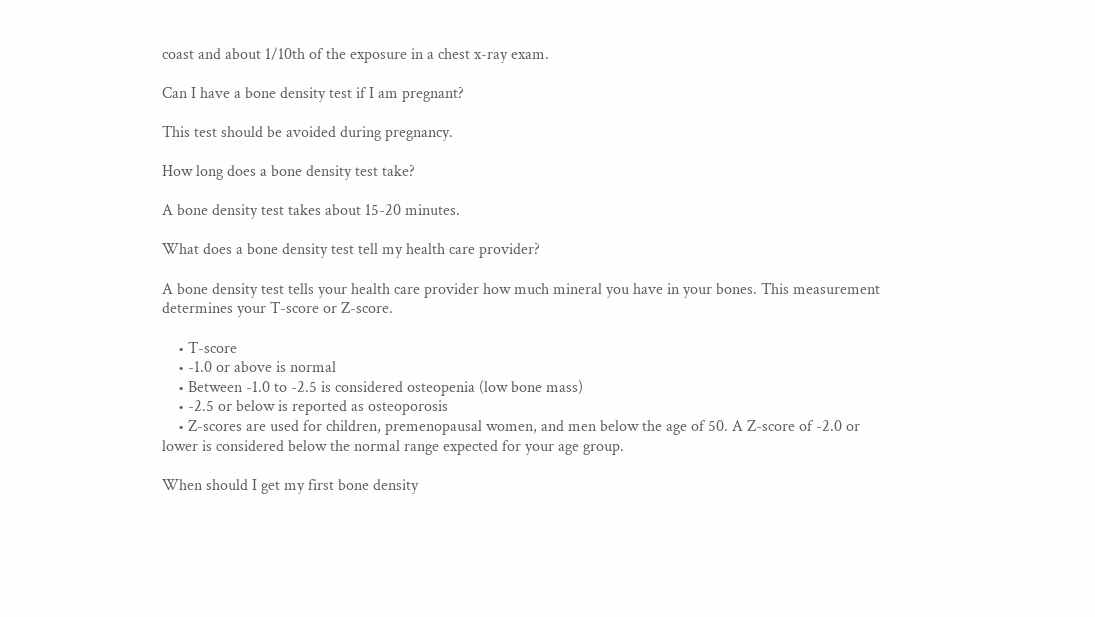coast and about 1/10th of the exposure in a chest x-ray exam.

Can I have a bone density test if I am pregnant?

This test should be avoided during pregnancy.

How long does a bone density test take?

A bone density test takes about 15-20 minutes.

What does a bone density test tell my health care provider?

A bone density test tells your health care provider how much mineral you have in your bones. This measurement determines your T-score or Z-score.

    • T-score
    • -1.0 or above is normal
    • Between -1.0 to -2.5 is considered osteopenia (low bone mass)
    • -2.5 or below is reported as osteoporosis
    • Z-scores are used for children, premenopausal women, and men below the age of 50. A Z-score of -2.0 or lower is considered below the normal range expected for your age group.

When should I get my first bone density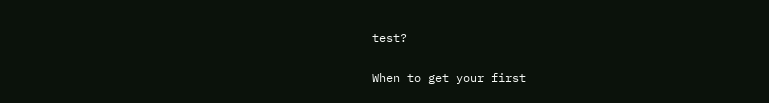test?

When to get your first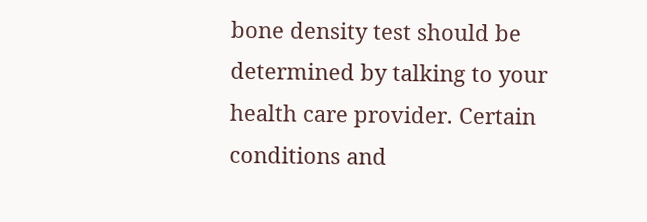bone density test should be determined by talking to your health care provider. Certain conditions and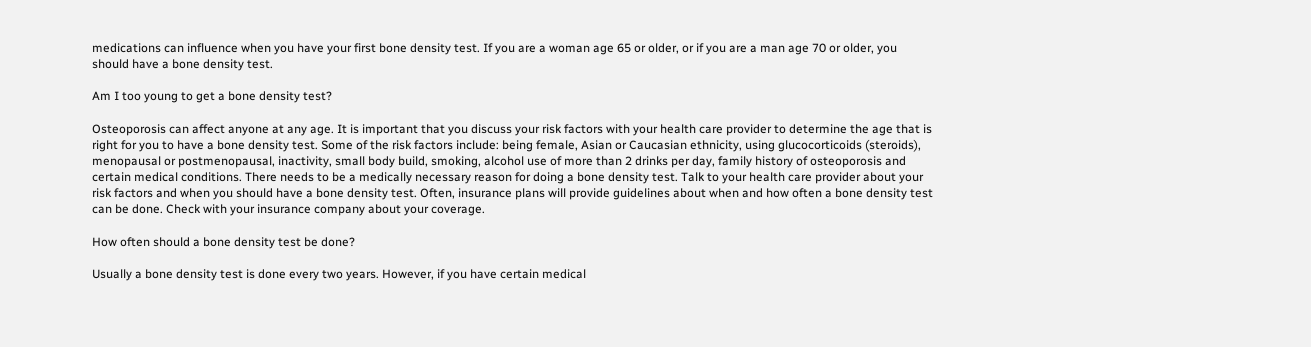medications can influence when you have your first bone density test. If you are a woman age 65 or older, or if you are a man age 70 or older, you should have a bone density test.

Am I too young to get a bone density test?

Osteoporosis can affect anyone at any age. It is important that you discuss your risk factors with your health care provider to determine the age that is right for you to have a bone density test. Some of the risk factors include: being female, Asian or Caucasian ethnicity, using glucocorticoids (steroids), menopausal or postmenopausal, inactivity, small body build, smoking, alcohol use of more than 2 drinks per day, family history of osteoporosis and certain medical conditions. There needs to be a medically necessary reason for doing a bone density test. Talk to your health care provider about your risk factors and when you should have a bone density test. Often, insurance plans will provide guidelines about when and how often a bone density test can be done. Check with your insurance company about your coverage.

How often should a bone density test be done?

Usually a bone density test is done every two years. However, if you have certain medical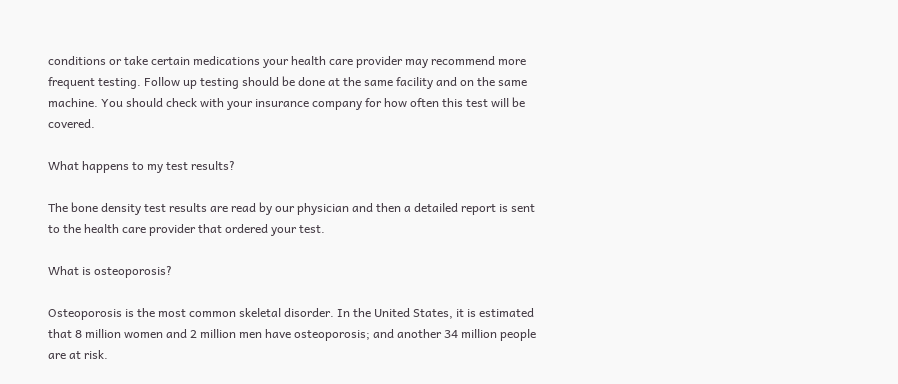conditions or take certain medications your health care provider may recommend more frequent testing. Follow up testing should be done at the same facility and on the same machine. You should check with your insurance company for how often this test will be covered.

What happens to my test results?

The bone density test results are read by our physician and then a detailed report is sent to the health care provider that ordered your test.

What is osteoporosis?

Osteoporosis is the most common skeletal disorder. In the United States, it is estimated that 8 million women and 2 million men have osteoporosis; and another 34 million people are at risk.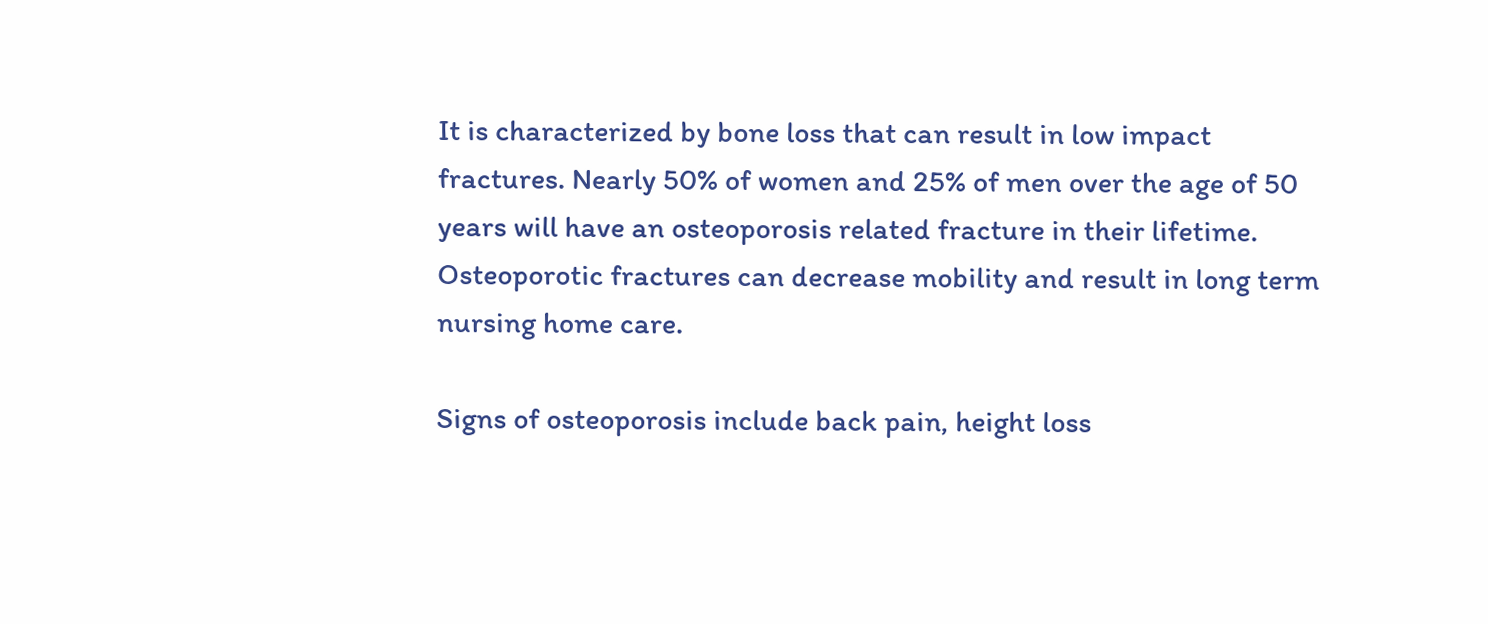It is characterized by bone loss that can result in low impact fractures. Nearly 50% of women and 25% of men over the age of 50 years will have an osteoporosis related fracture in their lifetime. Osteoporotic fractures can decrease mobility and result in long term nursing home care.

Signs of osteoporosis include back pain, height loss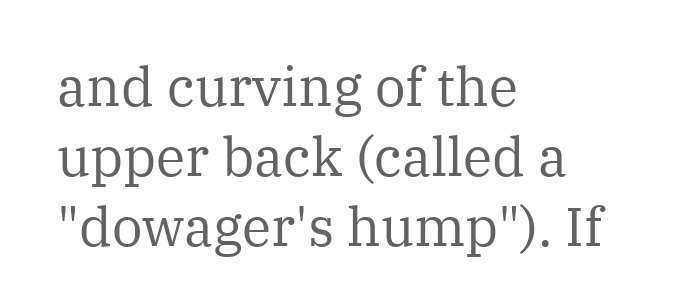and curving of the upper back (called a "dowager's hump"). If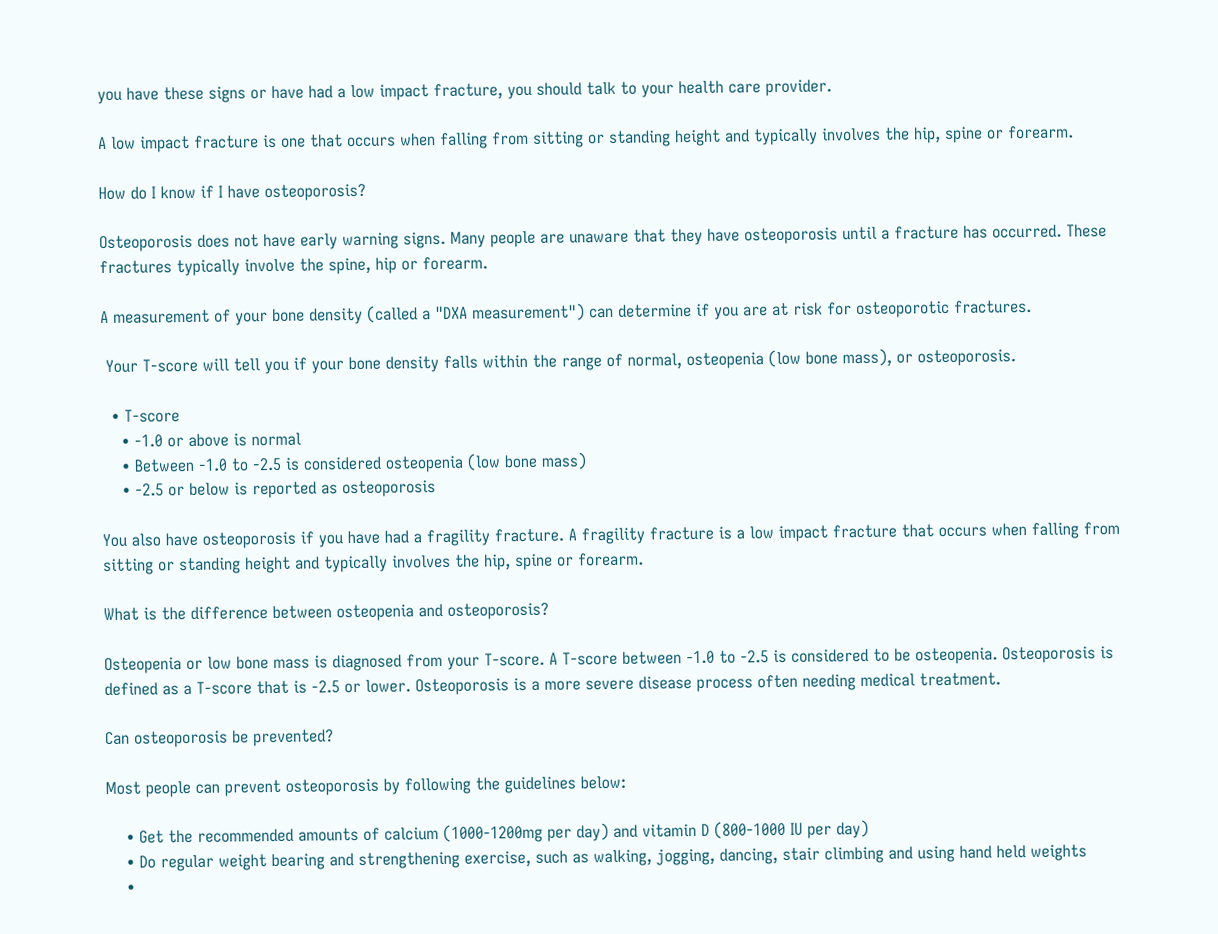you have these signs or have had a low impact fracture, you should talk to your health care provider.

A low impact fracture is one that occurs when falling from sitting or standing height and typically involves the hip, spine or forearm.

How do I know if I have osteoporosis?

Osteoporosis does not have early warning signs. Many people are unaware that they have osteoporosis until a fracture has occurred. These fractures typically involve the spine, hip or forearm.

A measurement of your bone density (called a "DXA measurement") can determine if you are at risk for osteoporotic fractures.

 Your T-score will tell you if your bone density falls within the range of normal, osteopenia (low bone mass), or osteoporosis.

  • T-score
    • -1.0 or above is normal
    • Between -1.0 to -2.5 is considered osteopenia (low bone mass)
    • -2.5 or below is reported as osteoporosis

You also have osteoporosis if you have had a fragility fracture. A fragility fracture is a low impact fracture that occurs when falling from sitting or standing height and typically involves the hip, spine or forearm.

What is the difference between osteopenia and osteoporosis?

Osteopenia or low bone mass is diagnosed from your T-score. A T-score between -1.0 to -2.5 is considered to be osteopenia. Osteoporosis is defined as a T-score that is -2.5 or lower. Osteoporosis is a more severe disease process often needing medical treatment.

Can osteoporosis be prevented?

Most people can prevent osteoporosis by following the guidelines below:

    • Get the recommended amounts of calcium (1000-1200mg per day) and vitamin D (800-1000 IU per day)
    • Do regular weight bearing and strengthening exercise, such as walking, jogging, dancing, stair climbing and using hand held weights
    •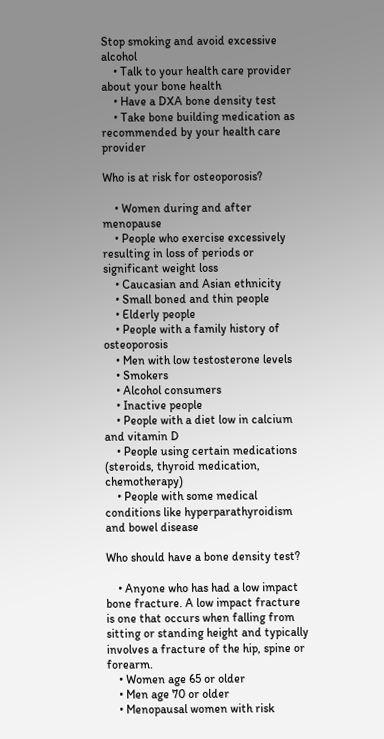Stop smoking and avoid excessive alcohol
    • Talk to your health care provider about your bone health
    • Have a DXA bone density test
    • Take bone building medication as recommended by your health care provider

Who is at risk for osteoporosis?

    • Women during and after menopause
    • People who exercise excessively resulting in loss of periods or significant weight loss
    • Caucasian and Asian ethnicity
    • Small boned and thin people
    • Elderly people
    • People with a family history of osteoporosis
    • Men with low testosterone levels
    • Smokers
    • Alcohol consumers
    • Inactive people
    • People with a diet low in calcium and vitamin D
    • People using certain medications (steroids, thyroid medication, chemotherapy)
    • People with some medical conditions like hyperparathyroidism and bowel disease

Who should have a bone density test?

    • Anyone who has had a low impact bone fracture. A low impact fracture is one that occurs when falling from sitting or standing height and typically involves a fracture of the hip, spine or forearm.
    • Women age 65 or older
    • Men age 70 or older
    • Menopausal women with risk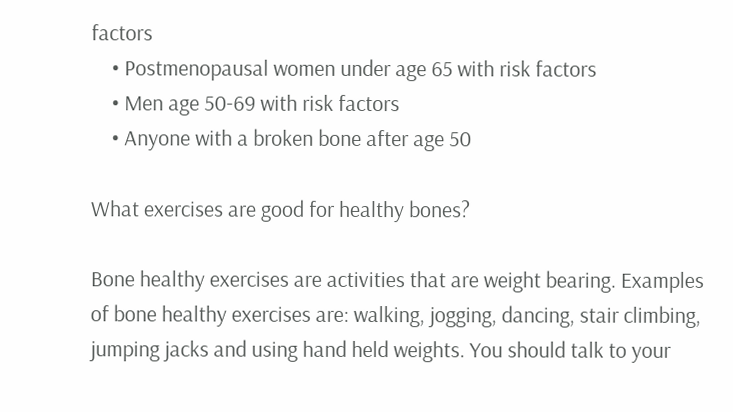factors
    • Postmenopausal women under age 65 with risk factors
    • Men age 50-69 with risk factors
    • Anyone with a broken bone after age 50

What exercises are good for healthy bones?

Bone healthy exercises are activities that are weight bearing. Examples of bone healthy exercises are: walking, jogging, dancing, stair climbing, jumping jacks and using hand held weights. You should talk to your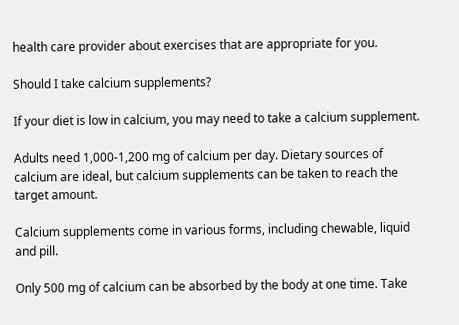health care provider about exercises that are appropriate for you.

Should I take calcium supplements?

If your diet is low in calcium, you may need to take a calcium supplement.

Adults need 1,000-1,200 mg of calcium per day. Dietary sources of calcium are ideal, but calcium supplements can be taken to reach the target amount.

Calcium supplements come in various forms, including chewable, liquid and pill.

Only 500 mg of calcium can be absorbed by the body at one time. Take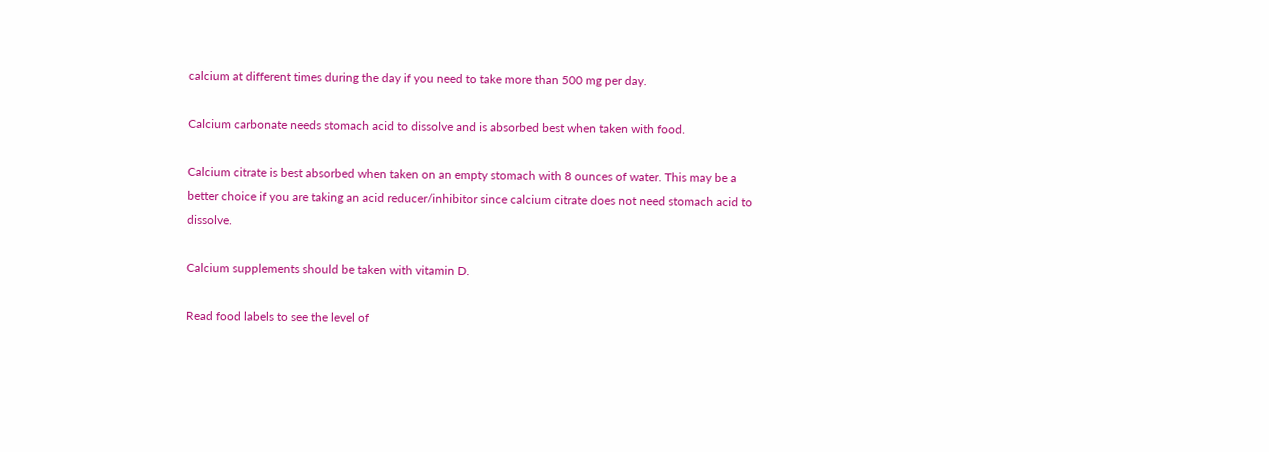calcium at different times during the day if you need to take more than 500 mg per day.

Calcium carbonate needs stomach acid to dissolve and is absorbed best when taken with food.

Calcium citrate is best absorbed when taken on an empty stomach with 8 ounces of water. This may be a better choice if you are taking an acid reducer/inhibitor since calcium citrate does not need stomach acid to dissolve.

Calcium supplements should be taken with vitamin D.

Read food labels to see the level of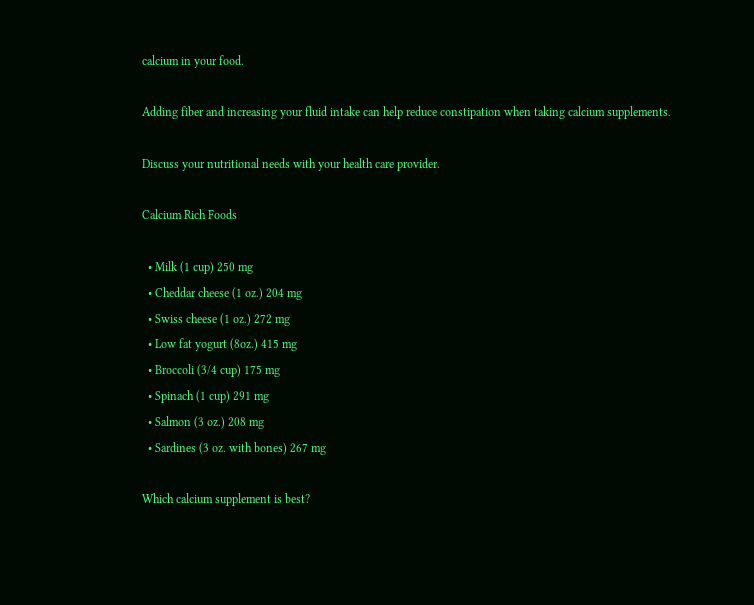calcium in your food.

Adding fiber and increasing your fluid intake can help reduce constipation when taking calcium supplements.

Discuss your nutritional needs with your health care provider.

Calcium Rich Foods

  • Milk (1 cup) 250 mg
  • Cheddar cheese (1 oz.) 204 mg
  • Swiss cheese (1 oz.) 272 mg
  • Low fat yogurt (8oz.) 415 mg
  • Broccoli (3/4 cup) 175 mg
  • Spinach (1 cup) 291 mg
  • Salmon (3 oz.) 208 mg
  • Sardines (3 oz. with bones) 267 mg

Which calcium supplement is best?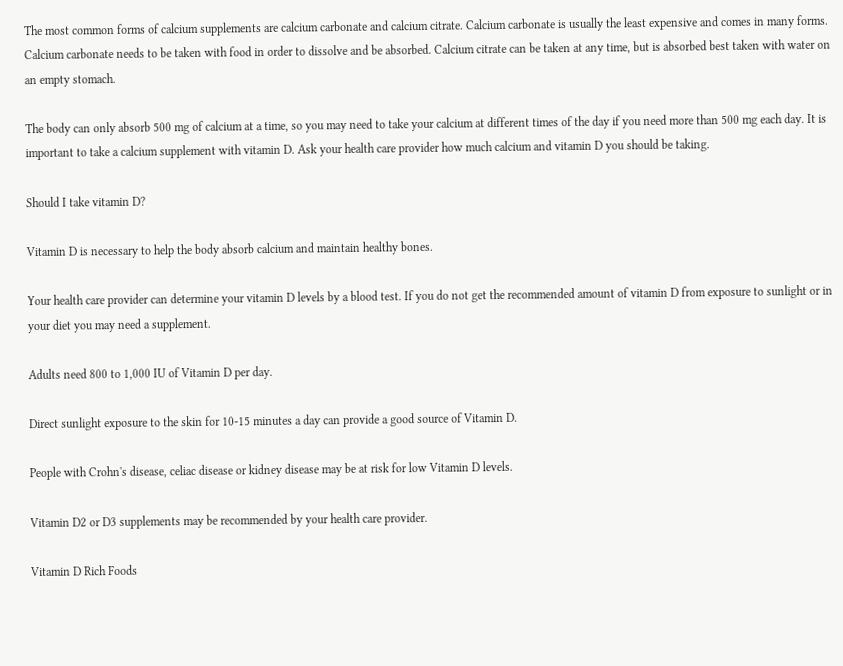The most common forms of calcium supplements are calcium carbonate and calcium citrate. Calcium carbonate is usually the least expensive and comes in many forms. Calcium carbonate needs to be taken with food in order to dissolve and be absorbed. Calcium citrate can be taken at any time, but is absorbed best taken with water on an empty stomach.

The body can only absorb 500 mg of calcium at a time, so you may need to take your calcium at different times of the day if you need more than 500 mg each day. It is important to take a calcium supplement with vitamin D. Ask your health care provider how much calcium and vitamin D you should be taking.

Should I take vitamin D?

Vitamin D is necessary to help the body absorb calcium and maintain healthy bones.

Your health care provider can determine your vitamin D levels by a blood test. If you do not get the recommended amount of vitamin D from exposure to sunlight or in your diet you may need a supplement.

Adults need 800 to 1,000 IU of Vitamin D per day.

Direct sunlight exposure to the skin for 10-15 minutes a day can provide a good source of Vitamin D.

People with Crohn's disease, celiac disease or kidney disease may be at risk for low Vitamin D levels.

Vitamin D2 or D3 supplements may be recommended by your health care provider.

Vitamin D Rich Foods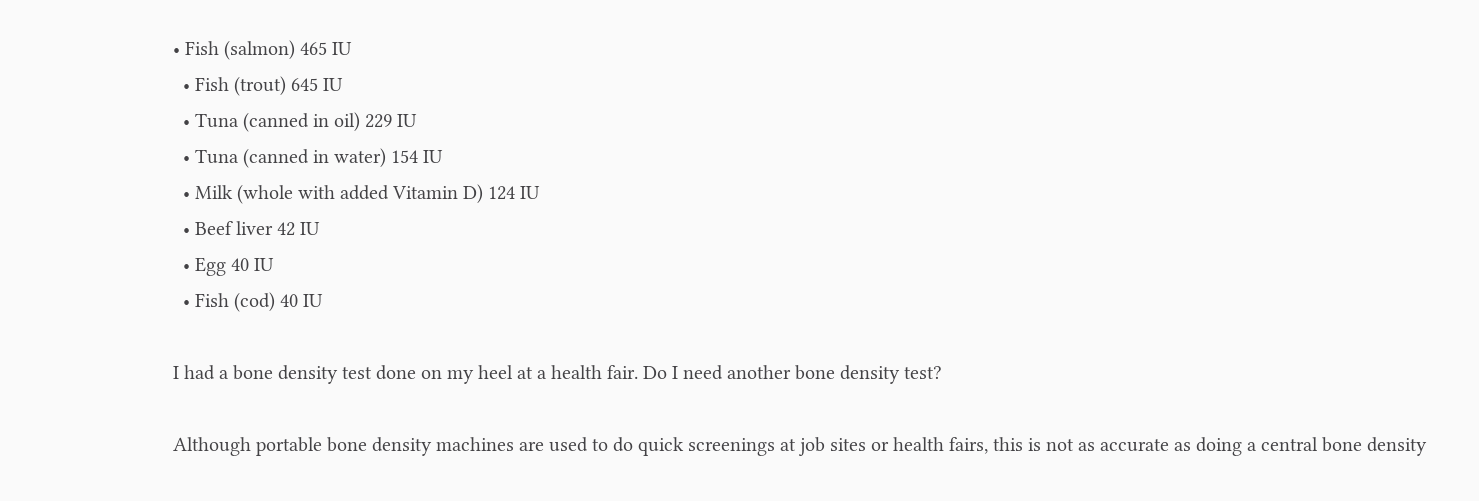• Fish (salmon) 465 IU
  • Fish (trout) 645 IU
  • Tuna (canned in oil) 229 IU
  • Tuna (canned in water) 154 IU
  • Milk (whole with added Vitamin D) 124 IU
  • Beef liver 42 IU
  • Egg 40 IU
  • Fish (cod) 40 IU

I had a bone density test done on my heel at a health fair. Do I need another bone density test?

Although portable bone density machines are used to do quick screenings at job sites or health fairs, this is not as accurate as doing a central bone density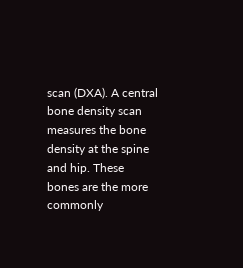scan (DXA). A central bone density scan measures the bone density at the spine and hip. These bones are the more commonly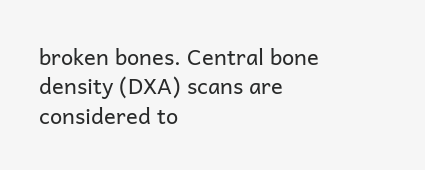broken bones. Central bone density (DXA) scans are considered to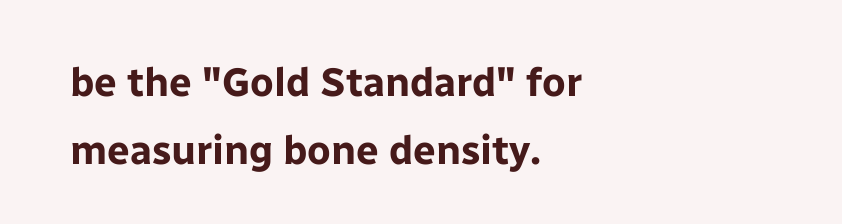be the "Gold Standard" for measuring bone density.